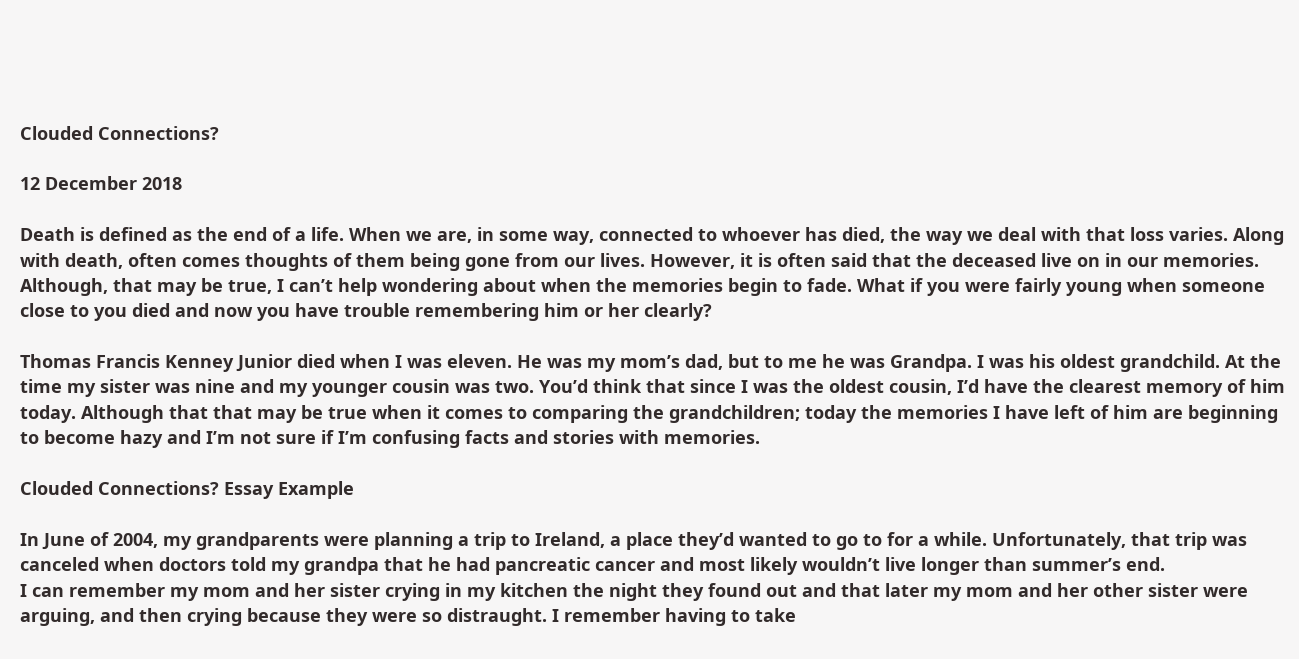Clouded Connections?

12 December 2018

Death is defined as the end of a life. When we are, in some way, connected to whoever has died, the way we deal with that loss varies. Along with death, often comes thoughts of them being gone from our lives. However, it is often said that the deceased live on in our memories. Although, that may be true, I can’t help wondering about when the memories begin to fade. What if you were fairly young when someone close to you died and now you have trouble remembering him or her clearly?

Thomas Francis Kenney Junior died when I was eleven. He was my mom’s dad, but to me he was Grandpa. I was his oldest grandchild. At the time my sister was nine and my younger cousin was two. You’d think that since I was the oldest cousin, I’d have the clearest memory of him today. Although that that may be true when it comes to comparing the grandchildren; today the memories I have left of him are beginning to become hazy and I’m not sure if I’m confusing facts and stories with memories.

Clouded Connections? Essay Example

In June of 2004, my grandparents were planning a trip to Ireland, a place they’d wanted to go to for a while. Unfortunately, that trip was canceled when doctors told my grandpa that he had pancreatic cancer and most likely wouldn’t live longer than summer’s end.
I can remember my mom and her sister crying in my kitchen the night they found out and that later my mom and her other sister were arguing, and then crying because they were so distraught. I remember having to take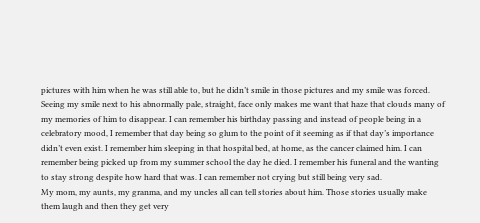pictures with him when he was still able to, but he didn’t smile in those pictures and my smile was forced. Seeing my smile next to his abnormally pale, straight, face only makes me want that haze that clouds many of my memories of him to disappear. I can remember his birthday passing and instead of people being in a celebratory mood, I remember that day being so glum to the point of it seeming as if that day’s importance didn’t even exist. I remember him sleeping in that hospital bed, at home, as the cancer claimed him. I can remember being picked up from my summer school the day he died. I remember his funeral and the wanting to stay strong despite how hard that was. I can remember not crying but still being very sad.
My mom, my aunts, my granma, and my uncles all can tell stories about him. Those stories usually make them laugh and then they get very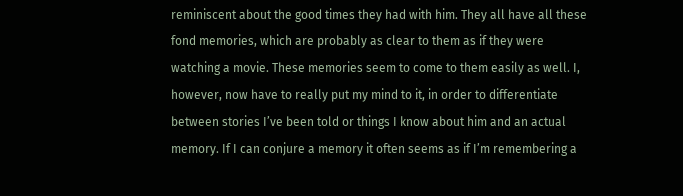reminiscent about the good times they had with him. They all have all these fond memories, which are probably as clear to them as if they were watching a movie. These memories seem to come to them easily as well. I, however, now have to really put my mind to it, in order to differentiate between stories I’ve been told or things I know about him and an actual memory. If I can conjure a memory it often seems as if I’m remembering a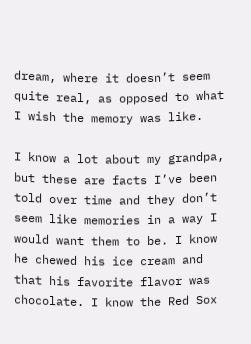dream, where it doesn’t seem quite real, as opposed to what I wish the memory was like.

I know a lot about my grandpa, but these are facts I’ve been told over time and they don’t seem like memories in a way I would want them to be. I know he chewed his ice cream and that his favorite flavor was chocolate. I know the Red Sox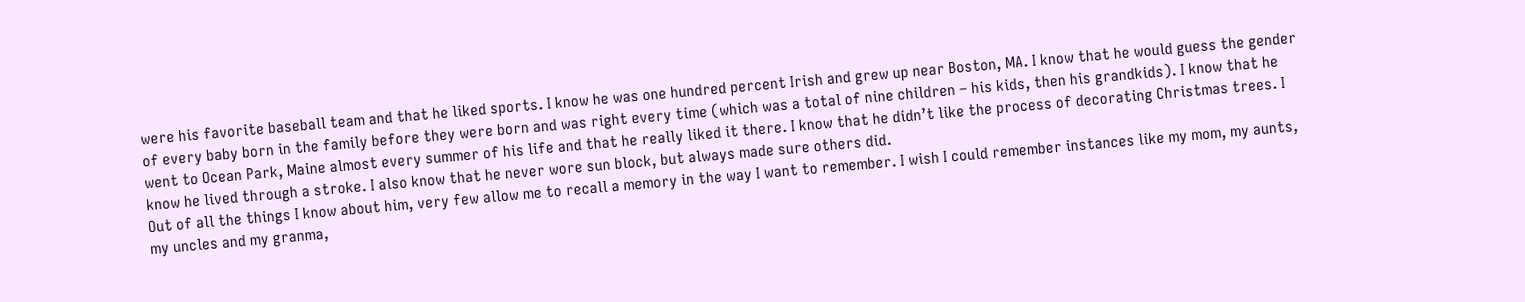were his favorite baseball team and that he liked sports. I know he was one hundred percent Irish and grew up near Boston, MA. I know that he would guess the gender of every baby born in the family before they were born and was right every time (which was a total of nine children – his kids, then his grandkids). I know that he went to Ocean Park, Maine almost every summer of his life and that he really liked it there. I know that he didn’t like the process of decorating Christmas trees. I know he lived through a stroke. I also know that he never wore sun block, but always made sure others did.
Out of all the things I know about him, very few allow me to recall a memory in the way I want to remember. I wish I could remember instances like my mom, my aunts, my uncles and my granma,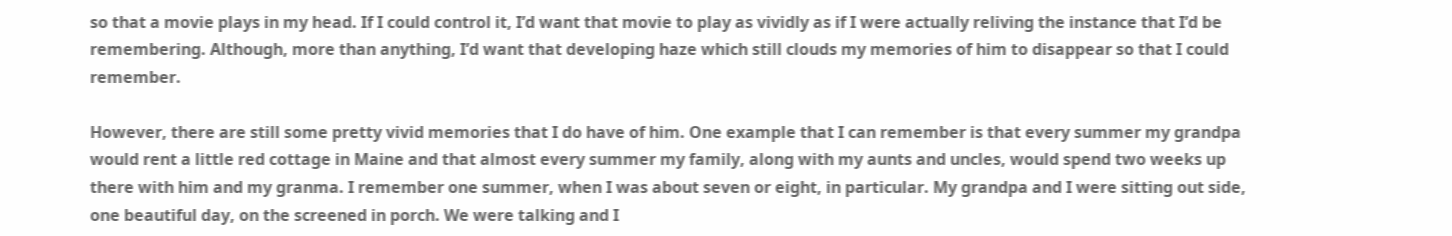so that a movie plays in my head. If I could control it, I’d want that movie to play as vividly as if I were actually reliving the instance that I’d be remembering. Although, more than anything, I’d want that developing haze which still clouds my memories of him to disappear so that I could remember.

However, there are still some pretty vivid memories that I do have of him. One example that I can remember is that every summer my grandpa would rent a little red cottage in Maine and that almost every summer my family, along with my aunts and uncles, would spend two weeks up there with him and my granma. I remember one summer, when I was about seven or eight, in particular. My grandpa and I were sitting out side, one beautiful day, on the screened in porch. We were talking and I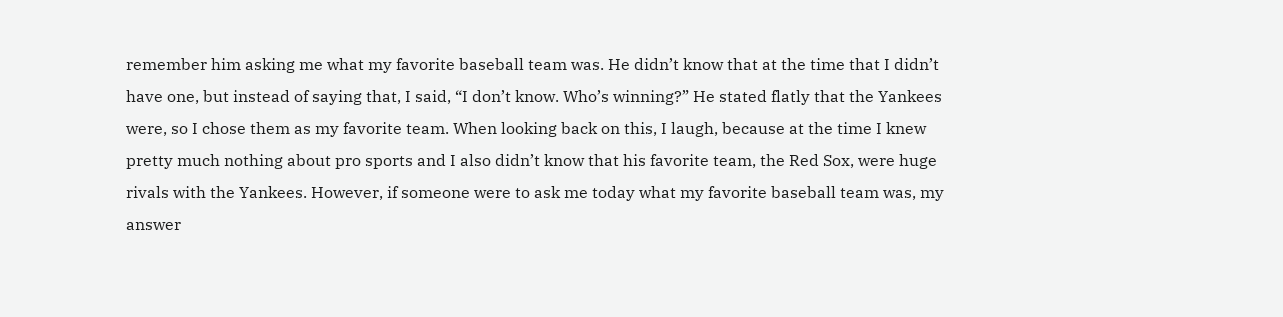remember him asking me what my favorite baseball team was. He didn’t know that at the time that I didn’t have one, but instead of saying that, I said, “I don’t know. Who’s winning?” He stated flatly that the Yankees were, so I chose them as my favorite team. When looking back on this, I laugh, because at the time I knew pretty much nothing about pro sports and I also didn’t know that his favorite team, the Red Sox, were huge rivals with the Yankees. However, if someone were to ask me today what my favorite baseball team was, my answer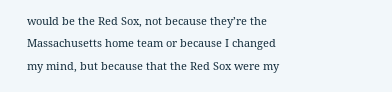would be the Red Sox, not because they’re the Massachusetts home team or because I changed my mind, but because that the Red Sox were my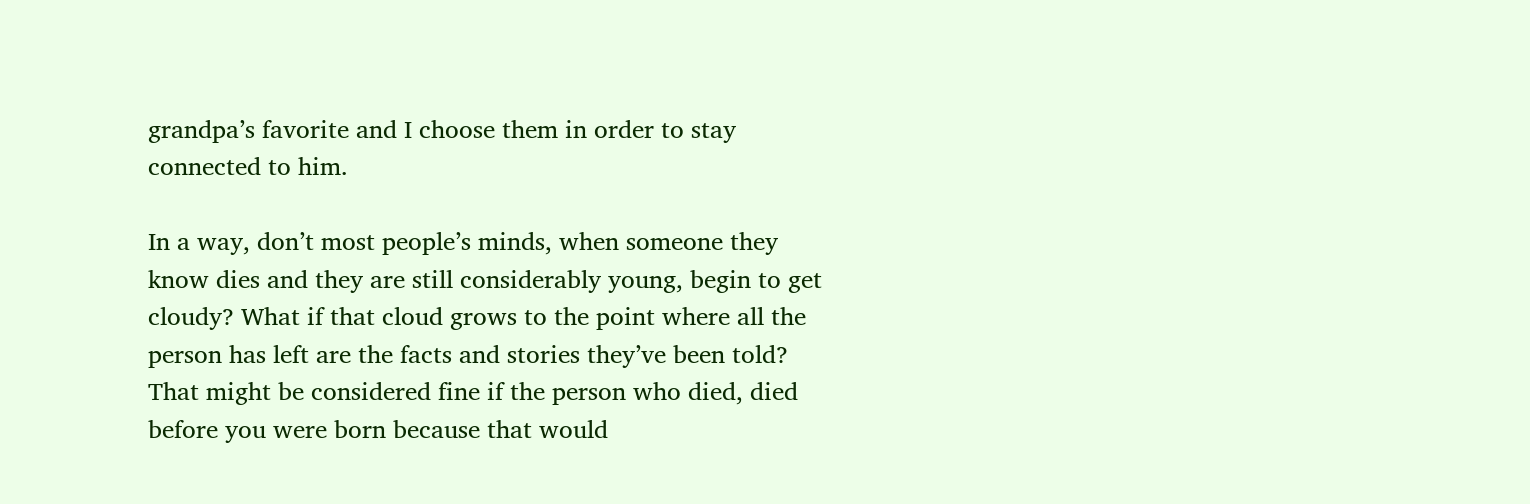grandpa’s favorite and I choose them in order to stay connected to him.

In a way, don’t most people’s minds, when someone they know dies and they are still considerably young, begin to get cloudy? What if that cloud grows to the point where all the person has left are the facts and stories they’ve been told? That might be considered fine if the person who died, died before you were born because that would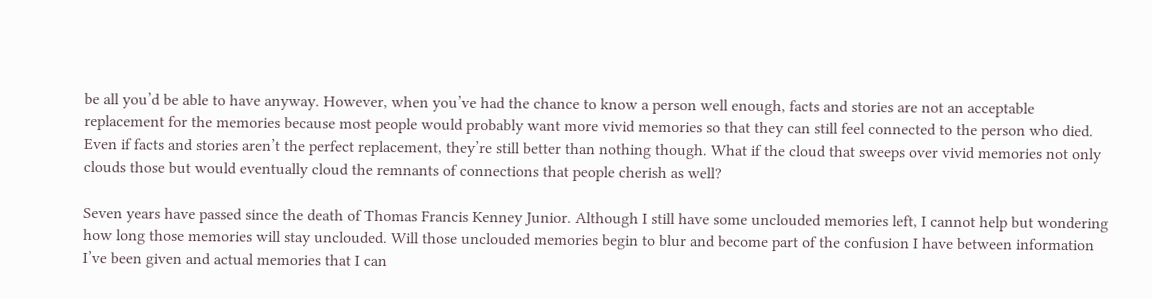be all you’d be able to have anyway. However, when you’ve had the chance to know a person well enough, facts and stories are not an acceptable replacement for the memories because most people would probably want more vivid memories so that they can still feel connected to the person who died. Even if facts and stories aren’t the perfect replacement, they’re still better than nothing though. What if the cloud that sweeps over vivid memories not only clouds those but would eventually cloud the remnants of connections that people cherish as well?

Seven years have passed since the death of Thomas Francis Kenney Junior. Although I still have some unclouded memories left, I cannot help but wondering how long those memories will stay unclouded. Will those unclouded memories begin to blur and become part of the confusion I have between information I’ve been given and actual memories that I can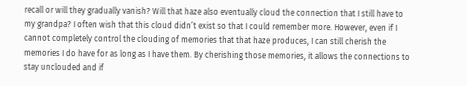recall or will they gradually vanish? Will that haze also eventually cloud the connection that I still have to my grandpa? I often wish that this cloud didn’t exist so that I could remember more. However, even if I cannot completely control the clouding of memories that that haze produces, I can still cherish the memories I do have for as long as I have them. By cherishing those memories, it allows the connections to stay unclouded and if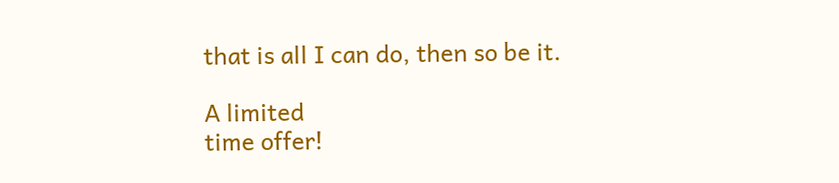that is all I can do, then so be it.

A limited
time offer!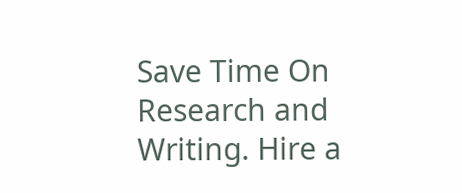Save Time On Research and Writing. Hire a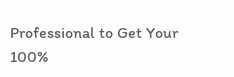Professional to Get Your 100%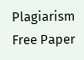Plagiarism Free Paper